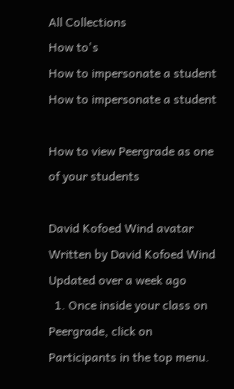All Collections
How to's
How to impersonate a student
How to impersonate a student

How to view Peergrade as one of your students

David Kofoed Wind avatar
Written by David Kofoed Wind
Updated over a week ago
  1. Once inside your class on Peergrade, click on Participants in the top menu.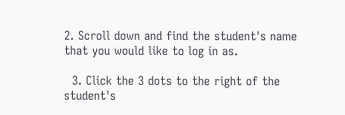2. Scroll down and find the student's name that you would like to log in as.

  3. Click the 3 dots to the right of the student's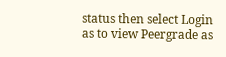status then select Login as to view Peergrade as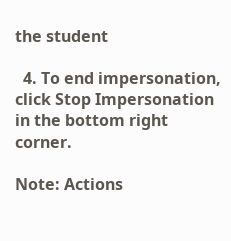the student

  4. To end impersonation, click Stop Impersonation in the bottom right corner.

Note: Actions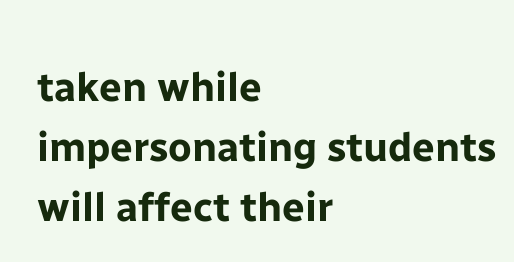taken while impersonating students will affect their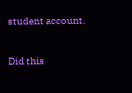student account.

Did this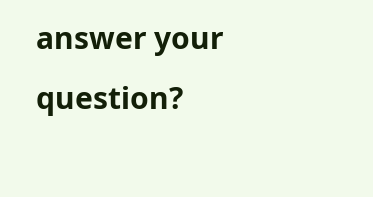answer your question?